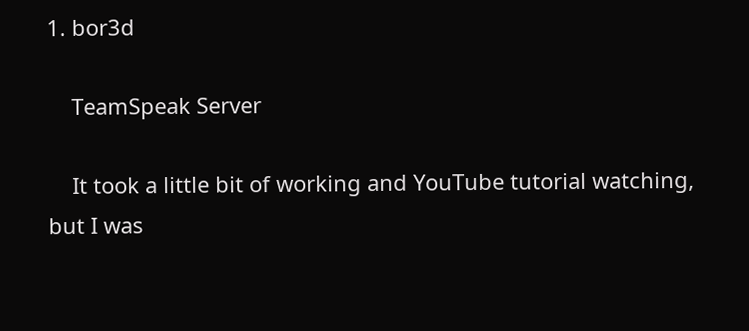1. bor3d

    TeamSpeak Server

    It took a little bit of working and YouTube tutorial watching, but I was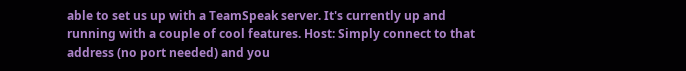able to set us up with a TeamSpeak server. It's currently up and running with a couple of cool features. Host: Simply connect to that address (no port needed) and you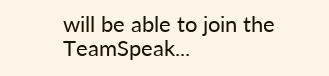will be able to join the TeamSpeak...